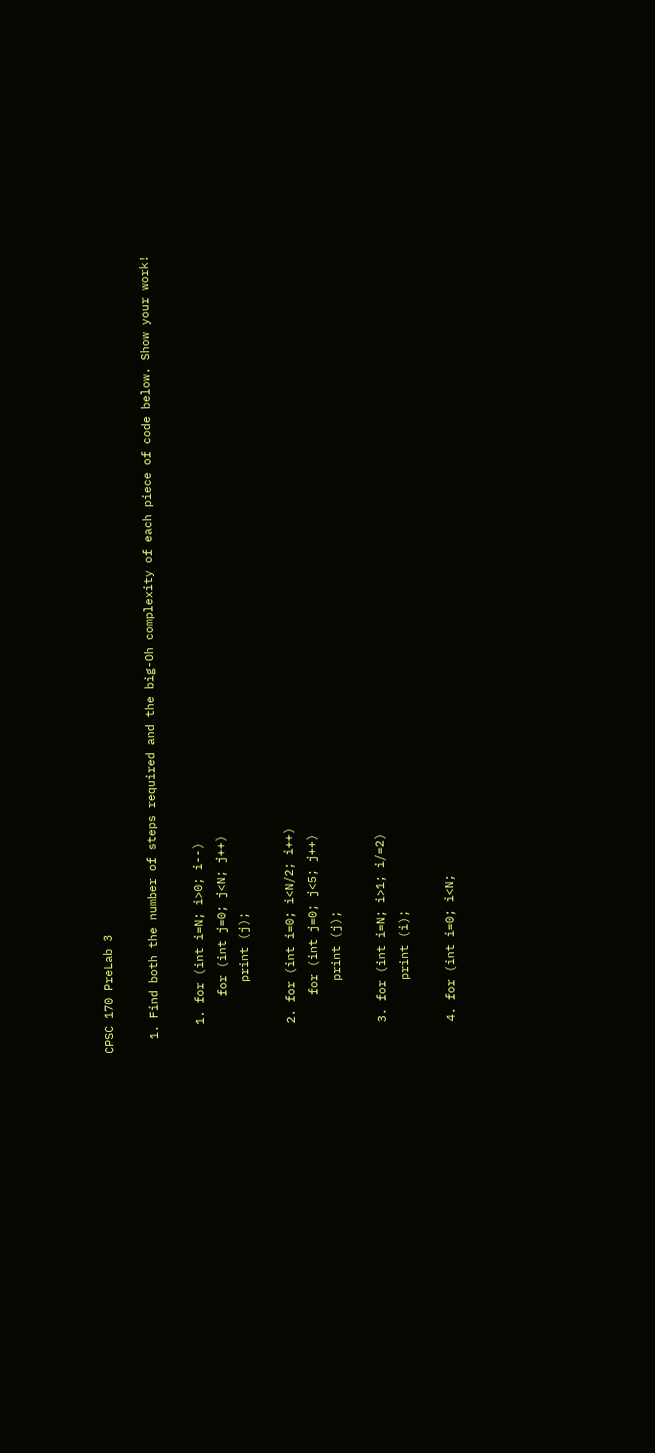CPSC 170 PreLab 3

  1. Find both the number of steps required and the big-Oh complexity of each piece of code below. Show your work!

    1. for (int i=N; i>0; i--)
        for (int j=0; j<N; j++)
          print (j);

    2. for (int i=0; i<N/2; i++)
        for (int j=0; j<5; j++)
          print (j);

    3. for (int i=N; i>1; i/=2)
          print (i);

    4. for (int i=0; i<N;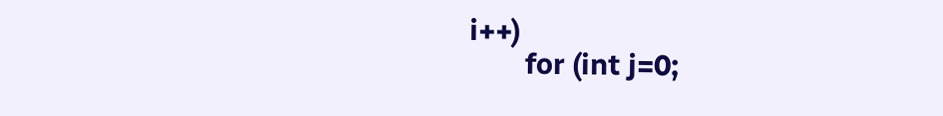i++)
        for (int j=0;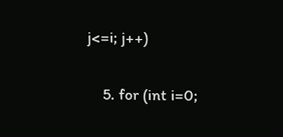j<=i; j++)

    5. for (int i=0;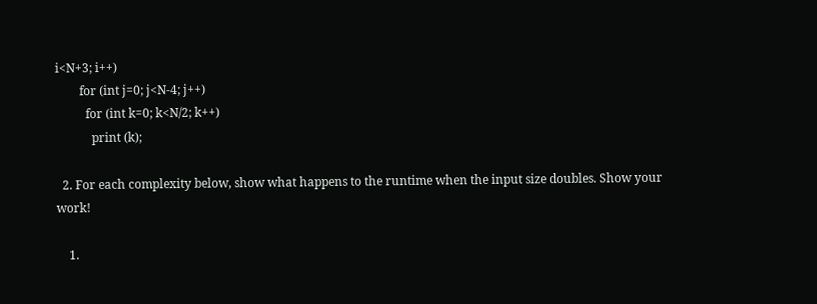i<N+3; i++)
        for (int j=0; j<N-4; j++)
          for (int k=0; k<N/2; k++)
            print (k);

  2. For each complexity below, show what happens to the runtime when the input size doubles. Show your work!

    1.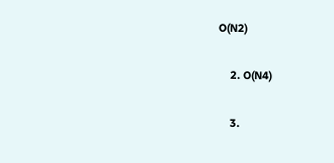O(N2)

    2. O(N4)

    3.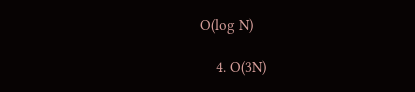O(log N)

    4. O(3N)